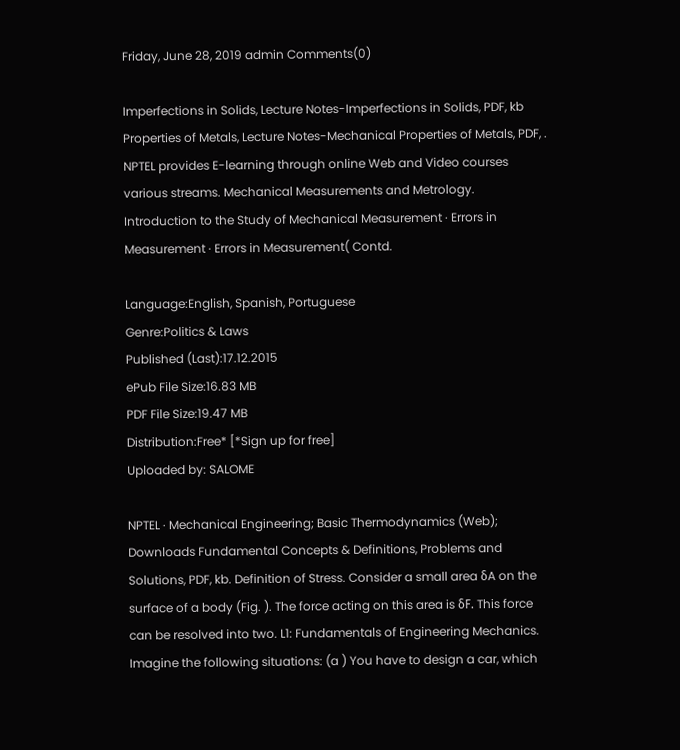Friday, June 28, 2019 admin Comments(0)

Imperfections in Solids, Lecture Notes-Imperfections in Solids, PDF, kb Properties of Metals, Lecture Notes-Mechanical Properties of Metals, PDF, . NPTEL provides E-learning through online Web and Video courses various streams. Mechanical Measurements and Metrology. Introduction to the Study of Mechanical Measurement · Errors in Measurement · Errors in Measurement( Contd.

Language:English, Spanish, Portuguese
Genre:Politics & Laws
Published (Last):17.12.2015
ePub File Size:16.83 MB
PDF File Size:19.47 MB
Distribution:Free* [*Sign up for free]
Uploaded by: SALOME

NPTEL · Mechanical Engineering; Basic Thermodynamics (Web); Downloads Fundamental Concepts & Definitions, Problems and Solutions, PDF, kb. Definition of Stress. Consider a small area δA on the surface of a body (Fig. ). The force acting on this area is δF. This force can be resolved into two. L1: Fundamentals of Engineering Mechanics. Imagine the following situations: (a ) You have to design a car, which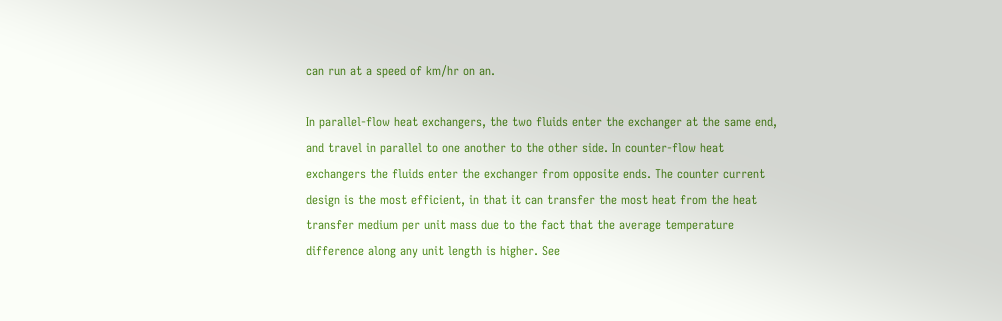can run at a speed of km/hr on an.

In parallel-flow heat exchangers, the two fluids enter the exchanger at the same end, and travel in parallel to one another to the other side. In counter-flow heat exchangers the fluids enter the exchanger from opposite ends. The counter current design is the most efficient, in that it can transfer the most heat from the heat transfer medium per unit mass due to the fact that the average temperature difference along any unit length is higher. See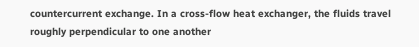countercurrent exchange. In a cross-flow heat exchanger, the fluids travel roughly perpendicular to one another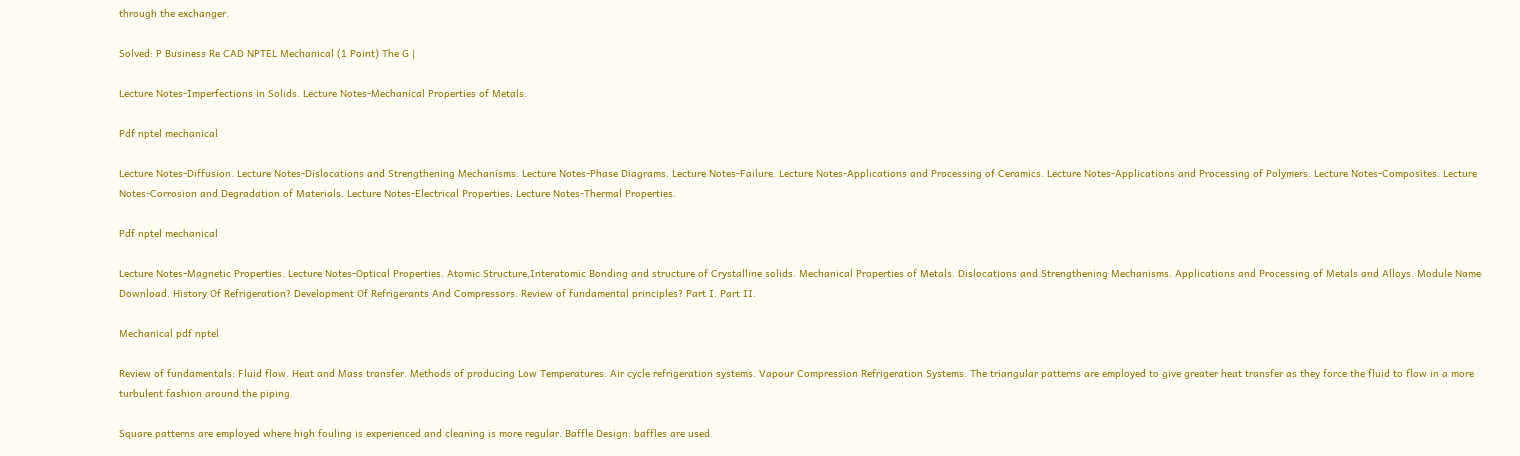through the exchanger.

Solved: P Business Re CAD NPTEL Mechanical (1 Point) The G |

Lecture Notes-Imperfections in Solids. Lecture Notes-Mechanical Properties of Metals.

Pdf nptel mechanical

Lecture Notes-Diffusion. Lecture Notes-Dislocations and Strengthening Mechanisms. Lecture Notes-Phase Diagrams. Lecture Notes-Failure. Lecture Notes-Applications and Processing of Ceramics. Lecture Notes-Applications and Processing of Polymers. Lecture Notes-Composites. Lecture Notes-Corrosion and Degradation of Materials. Lecture Notes-Electrical Properties. Lecture Notes-Thermal Properties.

Pdf nptel mechanical

Lecture Notes-Magnetic Properties. Lecture Notes-Optical Properties. Atomic Structure,Interatomic Bonding and structure of Crystalline solids. Mechanical Properties of Metals. Dislocations and Strengthening Mechanisms. Applications and Processing of Metals and Alloys. Module Name Download. History Of Refrigeration? Development Of Refrigerants And Compressors. Review of fundamental principles? Part I. Part II.

Mechanical pdf nptel

Review of fundamentals: Fluid flow. Heat and Mass transfer. Methods of producing Low Temperatures. Air cycle refrigeration systems. Vapour Compression Refrigeration Systems. The triangular patterns are employed to give greater heat transfer as they force the fluid to flow in a more turbulent fashion around the piping.

Square patterns are employed where high fouling is experienced and cleaning is more regular. Baffle Design: baffles are used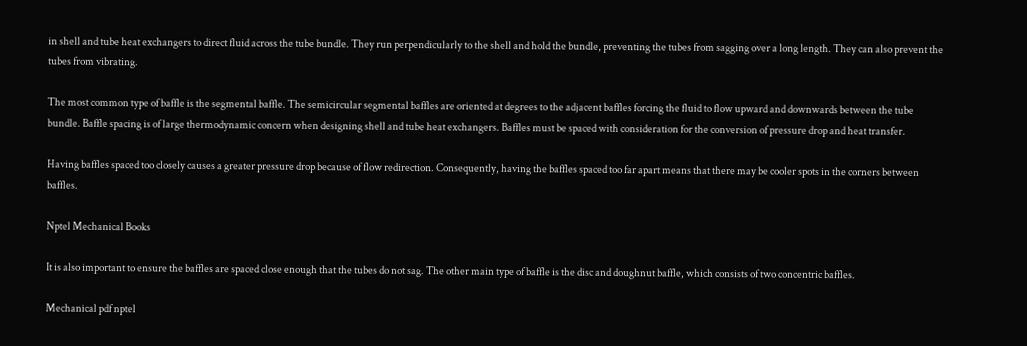in shell and tube heat exchangers to direct fluid across the tube bundle. They run perpendicularly to the shell and hold the bundle, preventing the tubes from sagging over a long length. They can also prevent the tubes from vibrating.

The most common type of baffle is the segmental baffle. The semicircular segmental baffles are oriented at degrees to the adjacent baffles forcing the fluid to flow upward and downwards between the tube bundle. Baffle spacing is of large thermodynamic concern when designing shell and tube heat exchangers. Baffles must be spaced with consideration for the conversion of pressure drop and heat transfer.

Having baffles spaced too closely causes a greater pressure drop because of flow redirection. Consequently, having the baffles spaced too far apart means that there may be cooler spots in the corners between baffles.

Nptel Mechanical Books

It is also important to ensure the baffles are spaced close enough that the tubes do not sag. The other main type of baffle is the disc and doughnut baffle, which consists of two concentric baffles.

Mechanical pdf nptel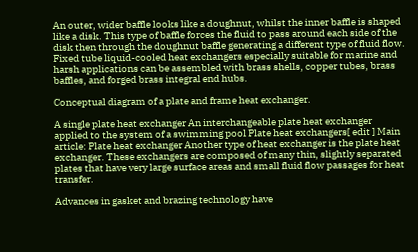An outer, wider baffle looks like a doughnut, whilst the inner baffle is shaped like a disk. This type of baffle forces the fluid to pass around each side of the disk then through the doughnut baffle generating a different type of fluid flow. Fixed tube liquid-cooled heat exchangers especially suitable for marine and harsh applications can be assembled with brass shells, copper tubes, brass baffles, and forged brass integral end hubs.

Conceptual diagram of a plate and frame heat exchanger.

A single plate heat exchanger An interchangeable plate heat exchanger applied to the system of a swimming pool Plate heat exchangers[ edit ] Main article: Plate heat exchanger Another type of heat exchanger is the plate heat exchanger. These exchangers are composed of many thin, slightly separated plates that have very large surface areas and small fluid flow passages for heat transfer.

Advances in gasket and brazing technology have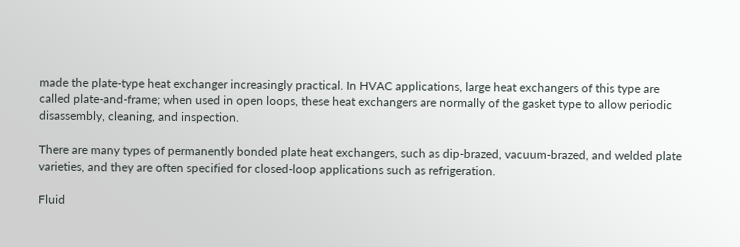made the plate-type heat exchanger increasingly practical. In HVAC applications, large heat exchangers of this type are called plate-and-frame; when used in open loops, these heat exchangers are normally of the gasket type to allow periodic disassembly, cleaning, and inspection.

There are many types of permanently bonded plate heat exchangers, such as dip-brazed, vacuum-brazed, and welded plate varieties, and they are often specified for closed-loop applications such as refrigeration.

Fluid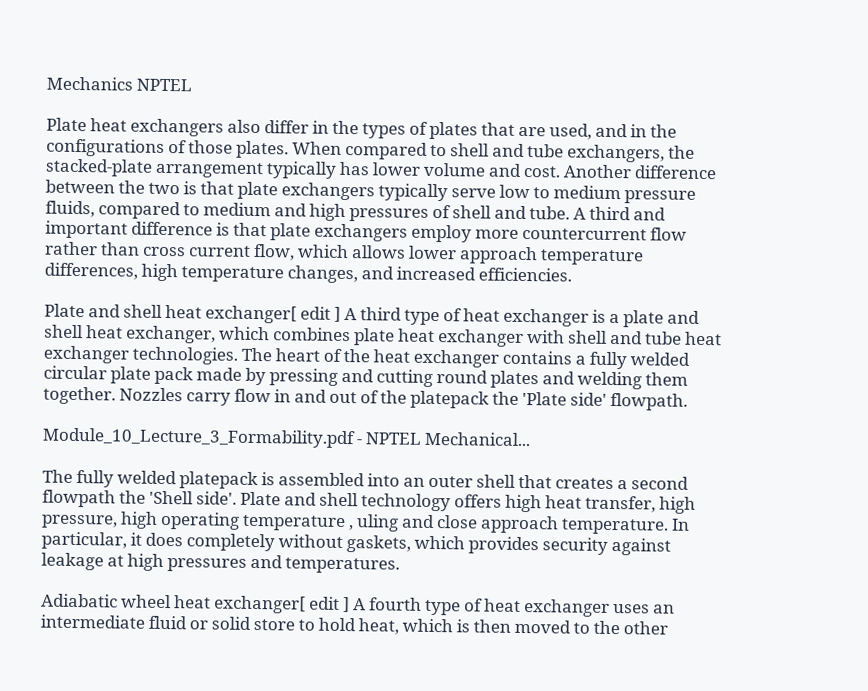Mechanics NPTEL

Plate heat exchangers also differ in the types of plates that are used, and in the configurations of those plates. When compared to shell and tube exchangers, the stacked-plate arrangement typically has lower volume and cost. Another difference between the two is that plate exchangers typically serve low to medium pressure fluids, compared to medium and high pressures of shell and tube. A third and important difference is that plate exchangers employ more countercurrent flow rather than cross current flow, which allows lower approach temperature differences, high temperature changes, and increased efficiencies.

Plate and shell heat exchanger[ edit ] A third type of heat exchanger is a plate and shell heat exchanger, which combines plate heat exchanger with shell and tube heat exchanger technologies. The heart of the heat exchanger contains a fully welded circular plate pack made by pressing and cutting round plates and welding them together. Nozzles carry flow in and out of the platepack the 'Plate side' flowpath.

Module_10_Lecture_3_Formability.pdf - NPTEL Mechanical...

The fully welded platepack is assembled into an outer shell that creates a second flowpath the 'Shell side'. Plate and shell technology offers high heat transfer, high pressure, high operating temperature , uling and close approach temperature. In particular, it does completely without gaskets, which provides security against leakage at high pressures and temperatures.

Adiabatic wheel heat exchanger[ edit ] A fourth type of heat exchanger uses an intermediate fluid or solid store to hold heat, which is then moved to the other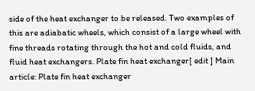side of the heat exchanger to be released. Two examples of this are adiabatic wheels, which consist of a large wheel with fine threads rotating through the hot and cold fluids, and fluid heat exchangers. Plate fin heat exchanger[ edit ] Main article: Plate fin heat exchanger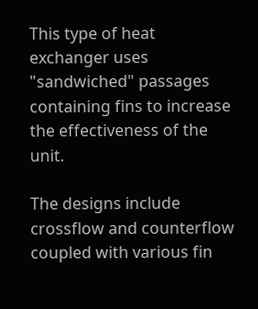This type of heat exchanger uses "sandwiched" passages containing fins to increase the effectiveness of the unit.

The designs include crossflow and counterflow coupled with various fin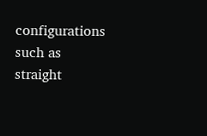configurations such as straight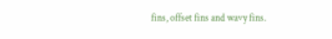fins, offset fins and wavy fins.